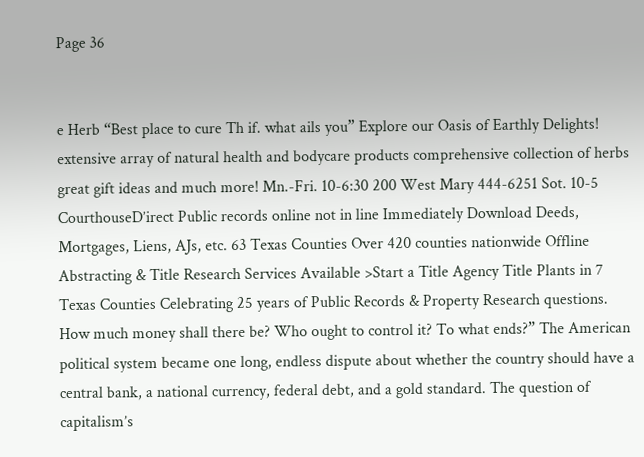Page 36


e Herb “Best place to cure Th if. what ails you” Explore our Oasis of Earthly Delights! extensive array of natural health and bodycare products comprehensive collection of herbs great gift ideas and much more! Mn.-Fri. 10-6:30 200 West Mary 444-6251 Sot. 10-5 CourthouseD’irect Public records online not in line Immediately Download Deeds, Mortgages, Liens, AJs, etc. 63 Texas Counties Over 420 counties nationwide Offline Abstracting & Title Research Services Available >Start a Title Agency Title Plants in 7 Texas Counties Celebrating 25 years of Public Records & Property Research questions. How much money shall there be? Who ought to control it? To what ends?” The American political system became one long, endless dispute about whether the country should have a central bank, a national currency, federal debt, and a gold standard. The question of capitalism’s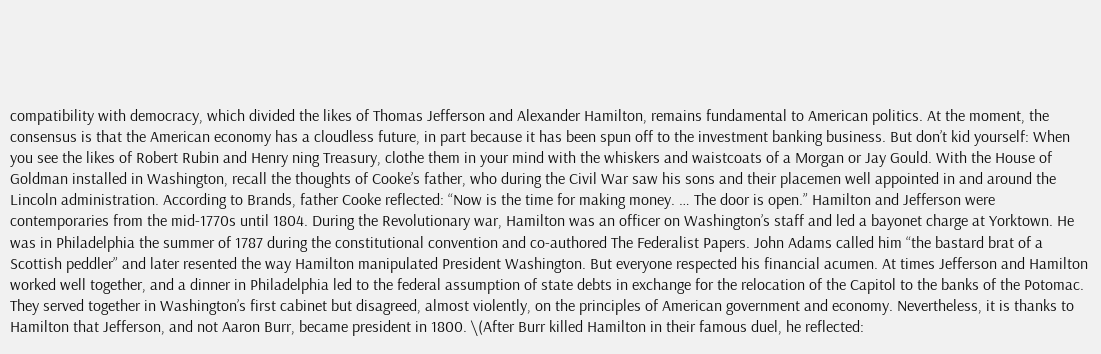compatibility with democracy, which divided the likes of Thomas Jefferson and Alexander Hamilton, remains fundamental to American politics. At the moment, the consensus is that the American economy has a cloudless future, in part because it has been spun off to the investment banking business. But don’t kid yourself: When you see the likes of Robert Rubin and Henry ning Treasury, clothe them in your mind with the whiskers and waistcoats of a Morgan or Jay Gould. With the House of Goldman installed in Washington, recall the thoughts of Cooke’s father, who during the Civil War saw his sons and their placemen well appointed in and around the Lincoln administration. According to Brands, father Cooke reflected: “Now is the time for making money. … The door is open.” Hamilton and Jefferson were contemporaries from the mid-1770s until 1804. During the Revolutionary war, Hamilton was an officer on Washington’s staff and led a bayonet charge at Yorktown. He was in Philadelphia the summer of 1787 during the constitutional convention and co-authored The Federalist Papers. John Adams called him “the bastard brat of a Scottish peddler” and later resented the way Hamilton manipulated President Washington. But everyone respected his financial acumen. At times Jefferson and Hamilton worked well together, and a dinner in Philadelphia led to the federal assumption of state debts in exchange for the relocation of the Capitol to the banks of the Potomac. They served together in Washington’s first cabinet but disagreed, almost violently, on the principles of American government and economy. Nevertheless, it is thanks to Hamilton that Jefferson, and not Aaron Burr, became president in 1800. \(After Burr killed Hamilton in their famous duel, he reflected: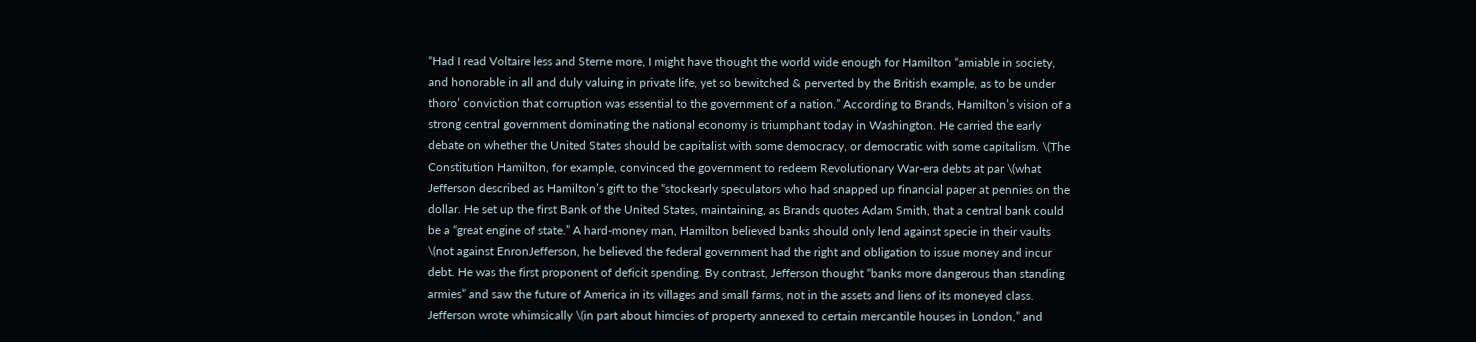“Had I read Voltaire less and Sterne more, I might have thought the world wide enough for Hamilton “amiable in society, and honorable in all and duly valuing in private life, yet so bewitched & perverted by the British example, as to be under thoro’ conviction that corruption was essential to the government of a nation.” According to Brands, Hamilton’s vision of a strong central government dominating the national economy is triumphant today in Washington. He carried the early debate on whether the United States should be capitalist with some democracy, or democratic with some capitalism. \(The Constitution Hamilton, for example, convinced the government to redeem Revolutionary War-era debts at par \(what Jefferson described as Hamilton’s gift to the “stockearly speculators who had snapped up financial paper at pennies on the dollar. He set up the first Bank of the United States, maintaining, as Brands quotes Adam Smith, that a central bank could be a “great engine of state.” A hard-money man, Hamilton believed banks should only lend against specie in their vaults \(not against EnronJefferson, he believed the federal government had the right and obligation to issue money and incur debt. He was the first proponent of deficit spending. By contrast, Jefferson thought “banks more dangerous than standing armies” and saw the future of America in its villages and small farms, not in the assets and liens of its moneyed class. Jefferson wrote whimsically \(in part about himcies of property annexed to certain mercantile houses in London,” and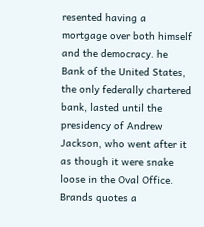resented having a mortgage over both himself and the democracy. he Bank of the United States, the only federally chartered bank, lasted until the presidency of Andrew Jackson, who went after it as though it were snake loose in the Oval Office. Brands quotes a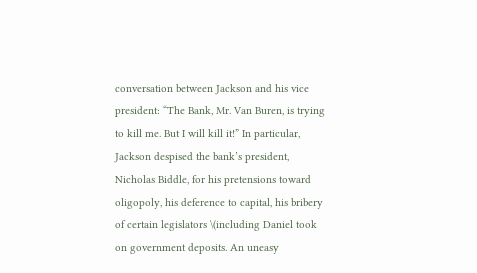conversation between Jackson and his vice president: “The Bank, Mr. Van Buren, is trying to kill me. But I will kill it!” In particular, Jackson despised the bank’s president, Nicholas Biddle, for his pretensions toward oligopoly, his deference to capital, his bribery of certain legislators \(including Daniel took on government deposits. An uneasy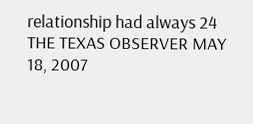relationship had always 24 THE TEXAS OBSERVER MAY 18, 2007